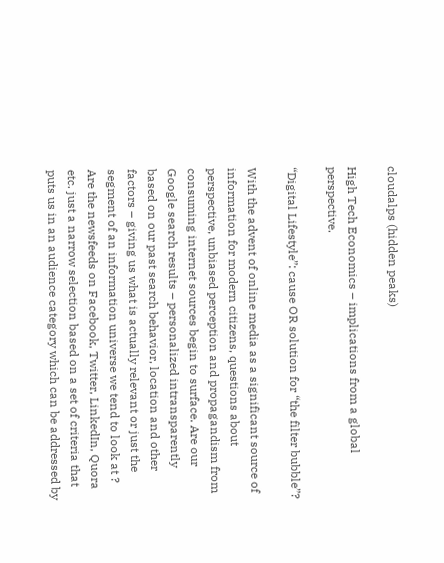cloudalps (hidden peaks)

High Tech Economics – implications from a global perspective.

“Digital Lifestyle”: cause OR solution for “the filter bubble”?

With the advent of online media as a significant source of information for modern citizens, questions about perspective, unbiased perception and propagandism from consuming internet sources begin to surface. Are our Google search results – personalized intransparently based on our past search behavior, location and other factors – giving us what is actually relevant or just the segment of an information universe we tend to look at ? Are the newsfeeds on Facebook, Twitter, LinkedIn, Quora etc. just a narrow selection based on a set of criteria that puts us in an audience category which can be addressed by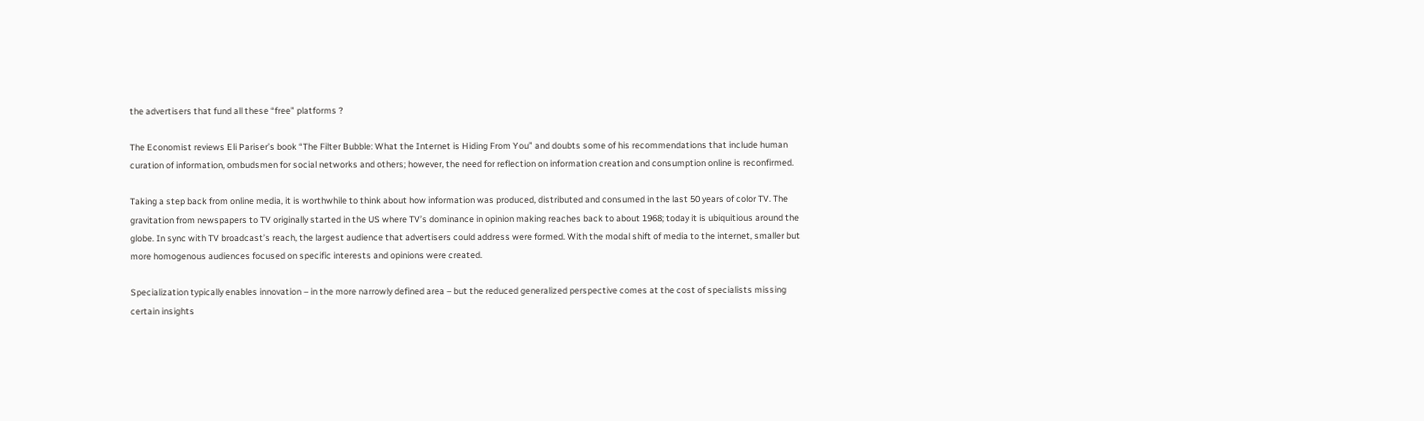the advertisers that fund all these “free” platforms ?

The Economist reviews Eli Pariser’s book “The Filter Bubble: What the Internet is Hiding From You” and doubts some of his recommendations that include human curation of information, ombudsmen for social networks and others; however, the need for reflection on information creation and consumption online is reconfirmed.

Taking a step back from online media, it is worthwhile to think about how information was produced, distributed and consumed in the last 50 years of color TV. The gravitation from newspapers to TV originally started in the US where TV’s dominance in opinion making reaches back to about 1968; today it is ubiquitious around the globe. In sync with TV broadcast’s reach, the largest audience that advertisers could address were formed. With the modal shift of media to the internet, smaller but more homogenous audiences focused on specific interests and opinions were created.

Specialization typically enables innovation – in the more narrowly defined area – but the reduced generalized perspective comes at the cost of specialists missing certain insights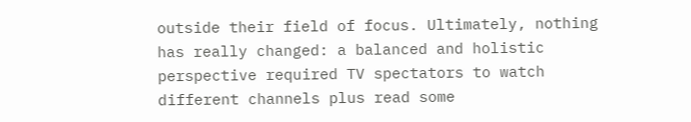outside their field of focus. Ultimately, nothing has really changed: a balanced and holistic perspective required TV spectators to watch different channels plus read some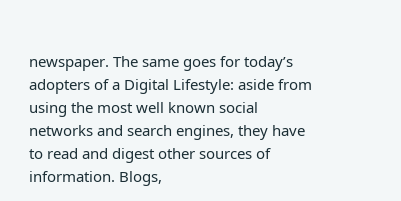newspaper. The same goes for today’s adopters of a Digital Lifestyle: aside from using the most well known social networks and search engines, they have to read and digest other sources of information. Blogs,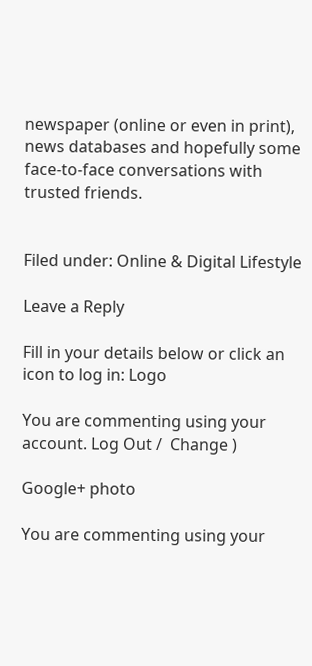newspaper (online or even in print), news databases and hopefully some face-to-face conversations with trusted friends.


Filed under: Online & Digital Lifestyle

Leave a Reply

Fill in your details below or click an icon to log in: Logo

You are commenting using your account. Log Out /  Change )

Google+ photo

You are commenting using your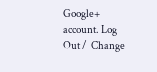Google+ account. Log Out /  Change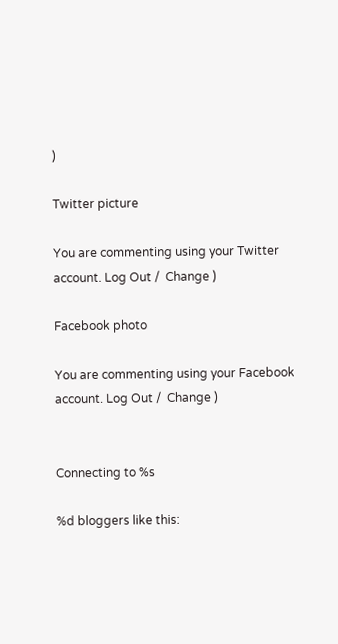)

Twitter picture

You are commenting using your Twitter account. Log Out /  Change )

Facebook photo

You are commenting using your Facebook account. Log Out /  Change )


Connecting to %s

%d bloggers like this: